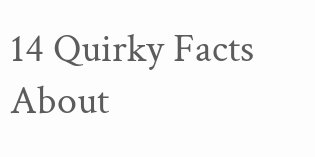14 Quirky Facts About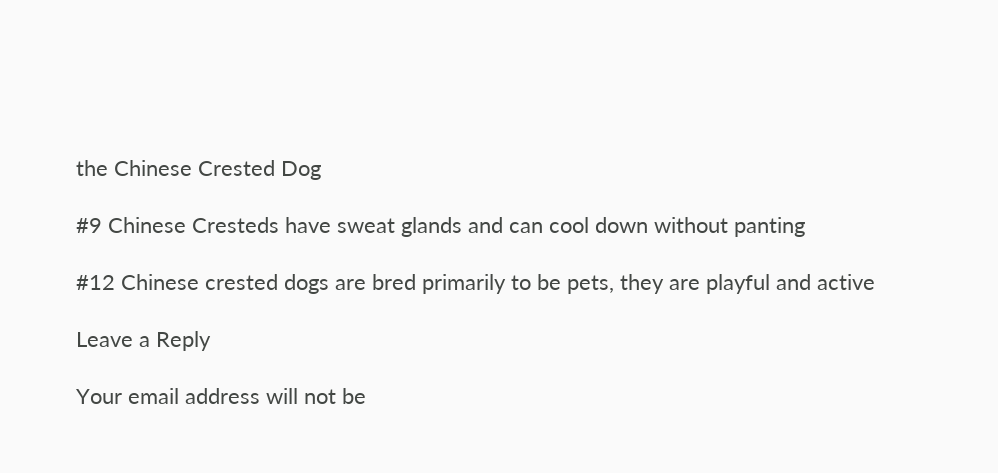the Chinese Crested Dog

#9 Chinese Cresteds have sweat glands and can cool down without panting

#12 Chinese crested dogs are bred primarily to be pets, they are playful and active

Leave a Reply

Your email address will not be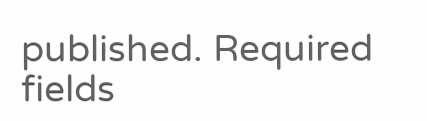published. Required fields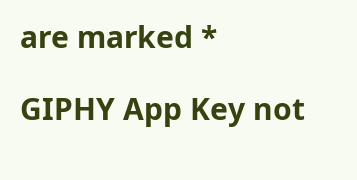are marked *

GIPHY App Key not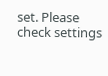set. Please check settings